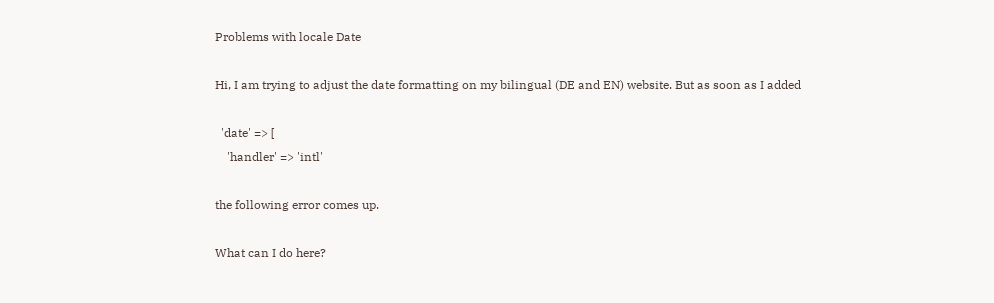Problems with locale Date

Hi, I am trying to adjust the date formatting on my bilingual (DE and EN) website. But as soon as I added

  'date' => [
    'handler' => 'intl'

the following error comes up.

What can I do here?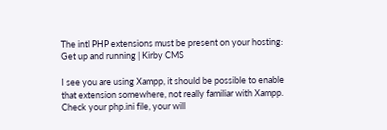The intl PHP extensions must be present on your hosting: Get up and running | Kirby CMS

I see you are using Xampp, it should be possible to enable that extension somewhere, not really familiar with Xampp. Check your php.ini file, your will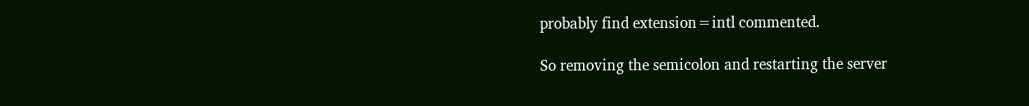probably find extension=intl commented.

So removing the semicolon and restarting the server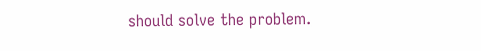should solve the problem.